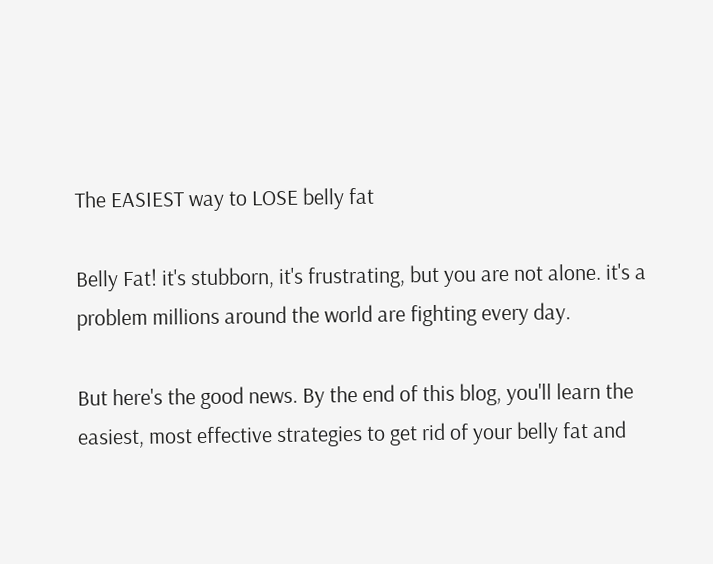The EASIEST way to LOSE belly fat

Belly Fat! it's stubborn, it's frustrating, but you are not alone. it's a problem millions around the world are fighting every day.

But here's the good news. By the end of this blog, you'll learn the easiest, most effective strategies to get rid of your belly fat and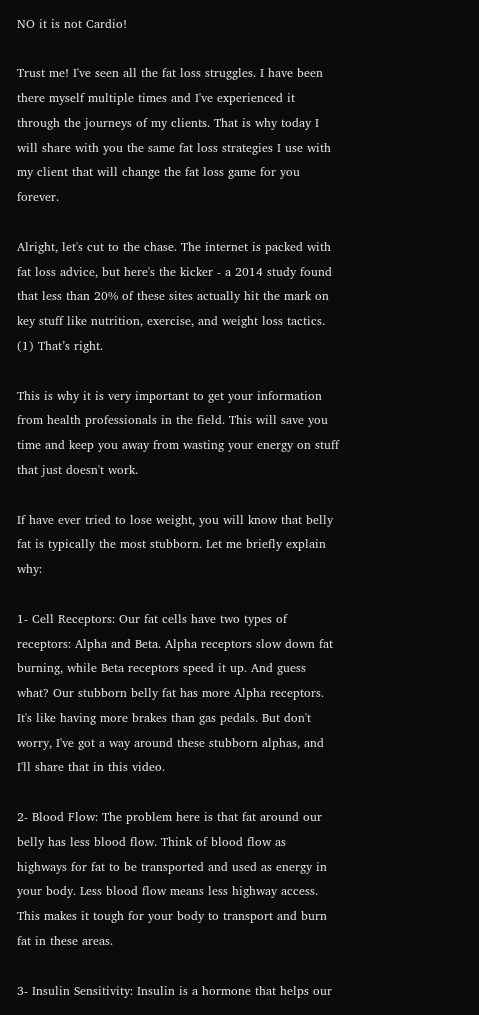NO it is not Cardio!

Trust me! I've seen all the fat loss struggles. I have been there myself multiple times and I've experienced it through the journeys of my clients. That is why today I will share with you the same fat loss strategies I use with my client that will change the fat loss game for you forever.

Alright, let's cut to the chase. The internet is packed with fat loss advice, but here's the kicker - a 2014 study found that less than 20% of these sites actually hit the mark on key stuff like nutrition, exercise, and weight loss tactics. (1) That’s right.

This is why it is very important to get your information from health professionals in the field. This will save you time and keep you away from wasting your energy on stuff that just doesn't work.

If have ever tried to lose weight, you will know that belly fat is typically the most stubborn. Let me briefly explain why:

1- Cell Receptors: Our fat cells have two types of receptors: Alpha and Beta. Alpha receptors slow down fat burning, while Beta receptors speed it up. And guess what? Our stubborn belly fat has more Alpha receptors. It's like having more brakes than gas pedals. But don't worry, I've got a way around these stubborn alphas, and I'll share that in this video.

2- Blood Flow: The problem here is that fat around our belly has less blood flow. Think of blood flow as highways for fat to be transported and used as energy in your body. Less blood flow means less highway access. This makes it tough for your body to transport and burn fat in these areas.

3- Insulin Sensitivity: Insulin is a hormone that helps our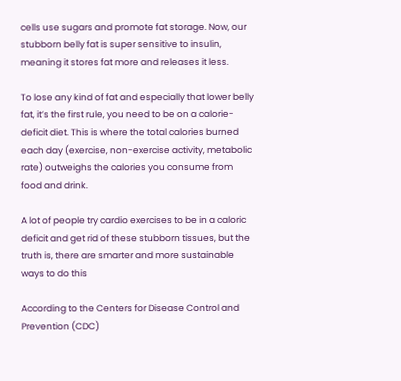cells use sugars and promote fat storage. Now, our stubborn belly fat is super sensitive to insulin, meaning it stores fat more and releases it less.

To lose any kind of fat and especially that lower belly fat, it’s the first rule, you need to be on a calorie-deficit diet. This is where the total calories burned each day (exercise, non-exercise activity, metabolic rate) outweighs the calories you consume from food and drink.

A lot of people try cardio exercises to be in a caloric deficit and get rid of these stubborn tissues, but the truth is, there are smarter and more sustainable ways to do this

According to the Centers for Disease Control and Prevention (CDC)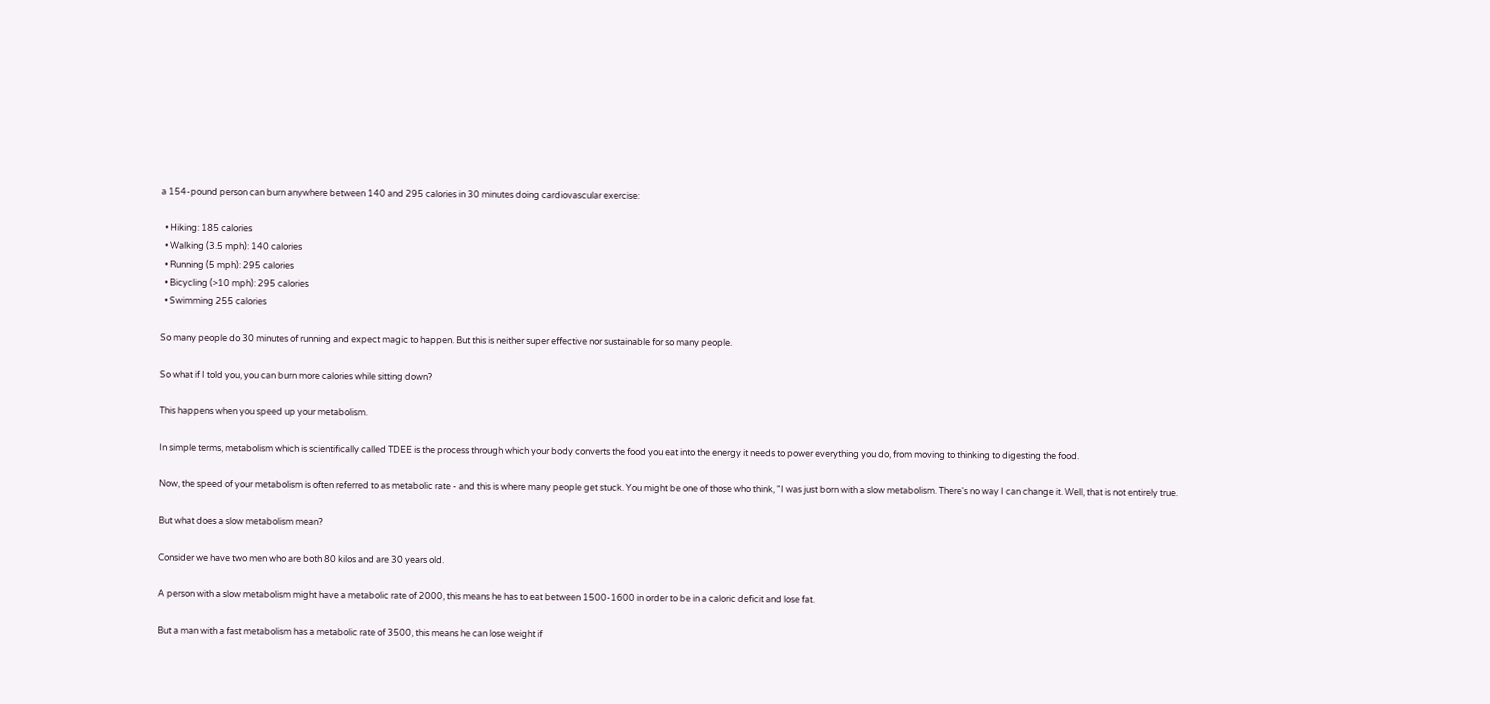a 154-pound person can burn anywhere between 140 and 295 calories in 30 minutes doing cardiovascular exercise:

  • Hiking: 185 calories
  • Walking (3.5 mph): 140 calories
  • Running (5 mph): 295 calories
  • Bicycling (>10 mph): 295 calories
  • Swimming 255 calories

So many people do 30 minutes of running and expect magic to happen. But this is neither super effective nor sustainable for so many people.

So what if I told you, you can burn more calories while sitting down?

This happens when you speed up your metabolism.

In simple terms, metabolism which is scientifically called TDEE is the process through which your body converts the food you eat into the energy it needs to power everything you do, from moving to thinking to digesting the food.

Now, the speed of your metabolism is often referred to as metabolic rate - and this is where many people get stuck. You might be one of those who think, "I was just born with a slow metabolism. There's no way I can change it. Well, that is not entirely true.

But what does a slow metabolism mean?

Consider we have two men who are both 80 kilos and are 30 years old.

A person with a slow metabolism might have a metabolic rate of 2000, this means he has to eat between 1500-1600 in order to be in a caloric deficit and lose fat.

But a man with a fast metabolism has a metabolic rate of 3500, this means he can lose weight if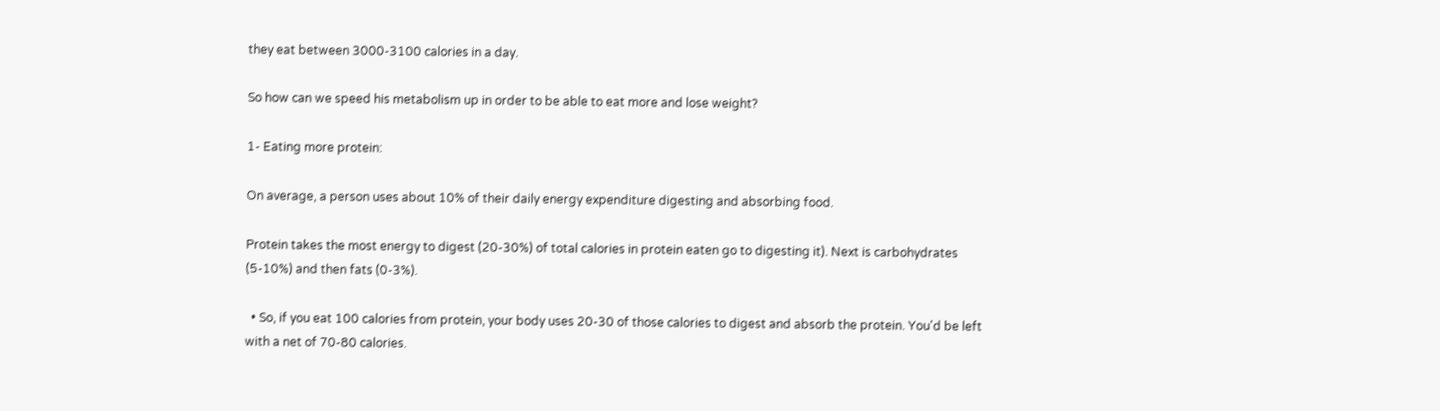they eat between 3000-3100 calories in a day.

So how can we speed his metabolism up in order to be able to eat more and lose weight?

1- Eating more protein:

On average, a person uses about 10% of their daily energy expenditure digesting and absorbing food.

Protein takes the most energy to digest (20-30%) of total calories in protein eaten go to digesting it). Next is carbohydrates (5-10%) and then fats (0-3%).

  • So, if you eat 100 calories from protein, your body uses 20-30 of those calories to digest and absorb the protein. You'd be left with a net of 70-80 calories.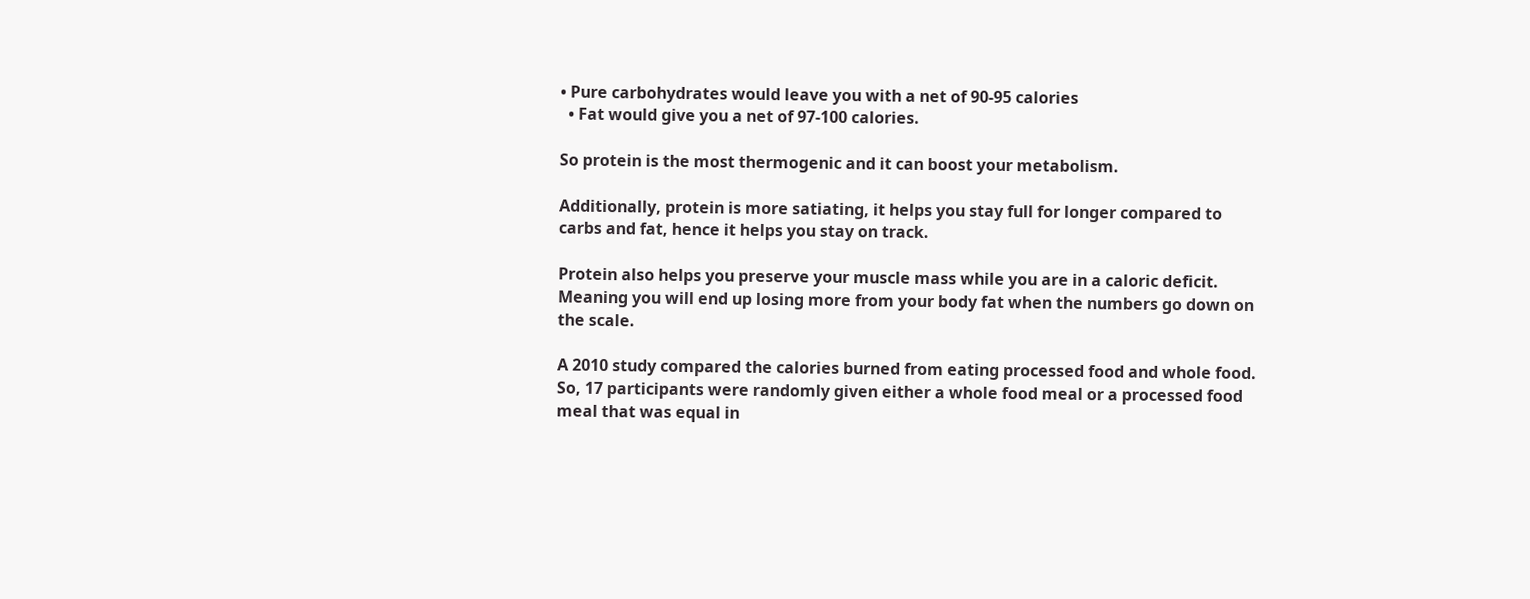• Pure carbohydrates would leave you with a net of 90-95 calories
  • Fat would give you a net of 97-100 calories.

So protein is the most thermogenic and it can boost your metabolism.

Additionally, protein is more satiating, it helps you stay full for longer compared to carbs and fat, hence it helps you stay on track.

Protein also helps you preserve your muscle mass while you are in a caloric deficit. Meaning you will end up losing more from your body fat when the numbers go down on the scale.

A 2010 study compared the calories burned from eating processed food and whole food. So, 17 participants were randomly given either a whole food meal or a processed food meal that was equal in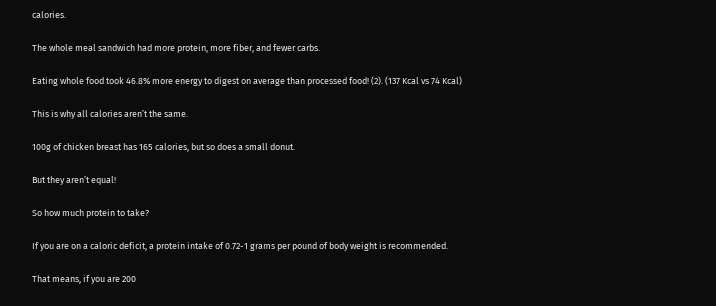calories.

The whole meal sandwich had more protein, more fiber, and fewer carbs.

Eating whole food took 46.8% more energy to digest on average than processed food! (2). (137 Kcal vs 74 Kcal)

This is why all calories aren’t the same.

100g of chicken breast has 165 calories, but so does a small donut.

But they aren’t equal!

So how much protein to take?

If you are on a caloric deficit, a protein intake of 0.72-1 grams per pound of body weight is recommended.

That means, if you are 200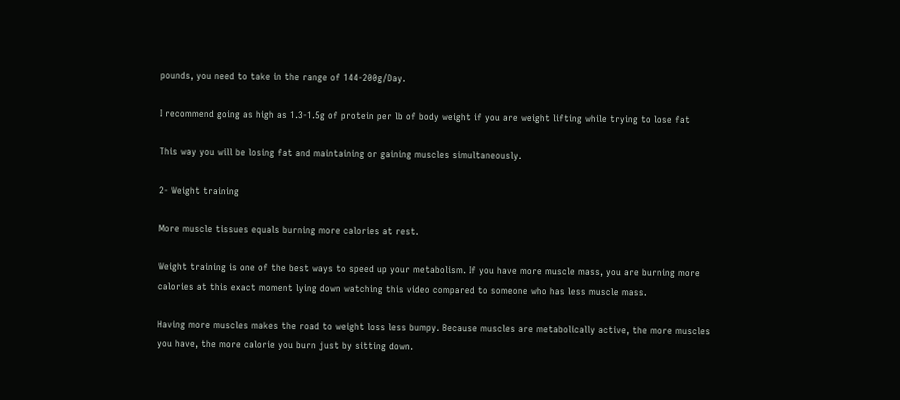pounds, you need to take in the range of 144-200g/Day.

I recommend going as high as 1.3-1.5g of protein per lb of body weight if you are weight lifting while trying to lose fat

This way you will be losing fat and maintaining or gaining muscles simultaneously.

2- Weight training

More muscle tissues equals burning more calories at rest.

Weight training is one of the best ways to speed up your metabolism. If you have more muscle mass, you are burning more calories at this exact moment lying down watching this video compared to someone who has less muscle mass.

Having more muscles makes the road to weight loss less bumpy. Because muscles are metabolically active, the more muscles you have, the more calorie you burn just by sitting down.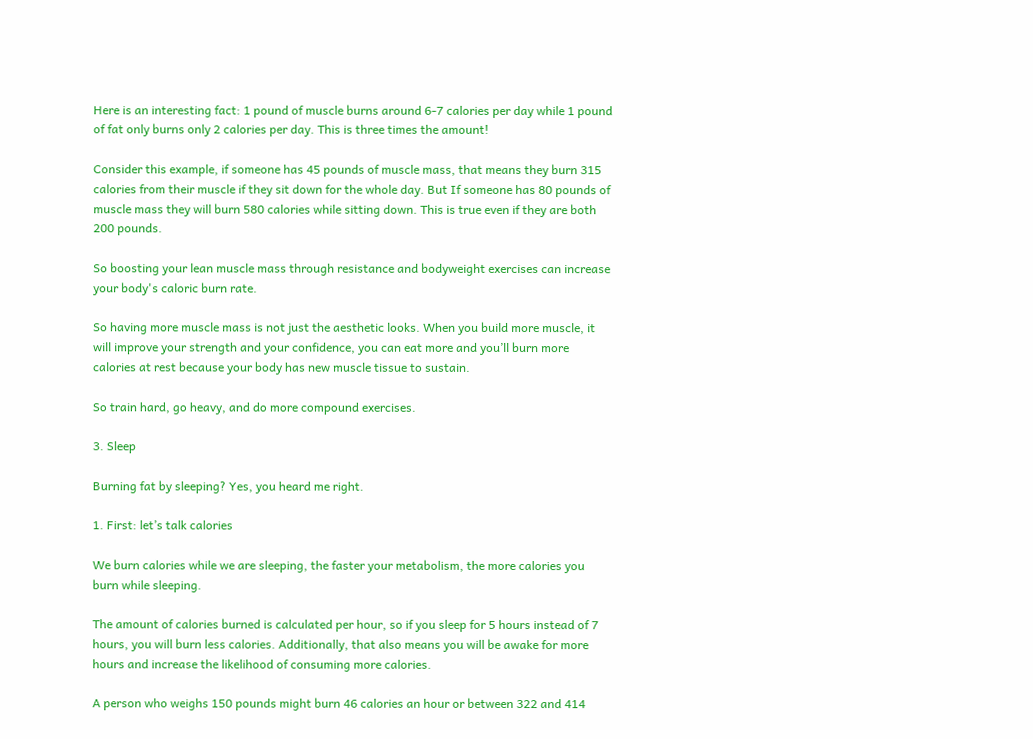Here is an interesting fact: 1 pound of muscle burns around 6-7 calories per day while 1 pound of fat only burns only 2 calories per day. This is three times the amount!

Consider this example, if someone has 45 pounds of muscle mass, that means they burn 315 calories from their muscle if they sit down for the whole day. But If someone has 80 pounds of muscle mass they will burn 580 calories while sitting down. This is true even if they are both 200 pounds.

So boosting your lean muscle mass through resistance and bodyweight exercises can increase your body's caloric burn rate.

So having more muscle mass is not just the aesthetic looks. When you build more muscle, it will improve your strength and your confidence, you can eat more and you’ll burn more calories at rest because your body has new muscle tissue to sustain.

So train hard, go heavy, and do more compound exercises.

3. Sleep

Burning fat by sleeping? Yes, you heard me right.

1. First: let’s talk calories

We burn calories while we are sleeping, the faster your metabolism, the more calories you burn while sleeping.

The amount of calories burned is calculated per hour, so if you sleep for 5 hours instead of 7 hours, you will burn less calories. Additionally, that also means you will be awake for more hours and increase the likelihood of consuming more calories.

A person who weighs 150 pounds might burn 46 calories an hour or between 322 and 414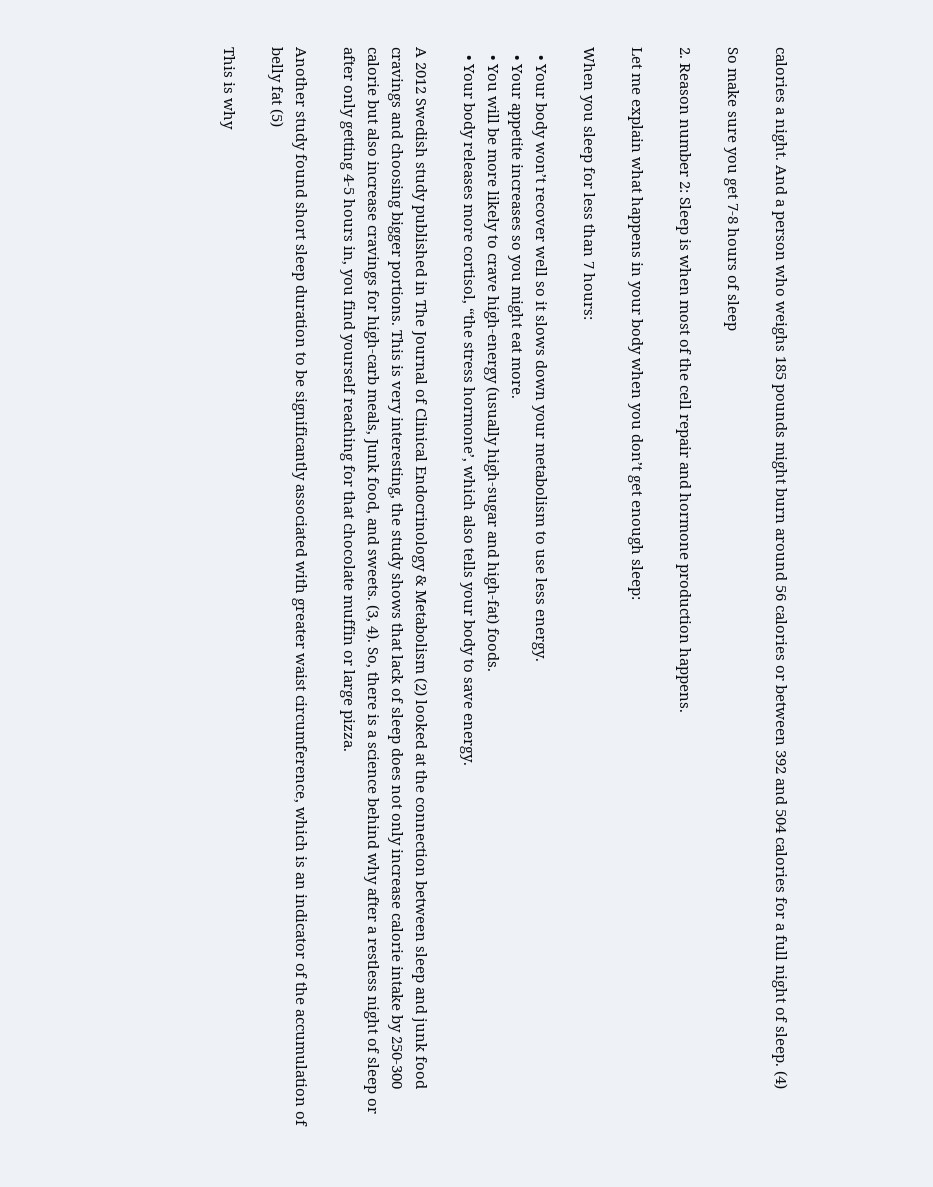calories a night. And a person who weighs 185 pounds might burn around 56 calories or between 392 and 504 calories for a full night of sleep. (4)

So make sure you get 7-8 hours of sleep

2. Reason number 2: Sleep is when most of the cell repair and hormone production happens.

Let me explain what happens in your body when you don’t get enough sleep:

When you sleep for less than 7 hours:

  • Your body won’t recover well so it slows down your metabolism to use less energy.
  • Your appetite increases so you might eat more.
  • You will be more likely to crave high-energy (usually high-sugar and high-fat) foods.
  • Your body releases more cortisol, “the stress hormone’, which also tells your body to save energy.

A 2012 Swedish study published in The Journal of Clinical Endocrinology & Metabolism (2) looked at the connection between sleep and junk food cravings and choosing bigger portions. This is very interesting, the study shows that lack of sleep does not only increase calorie intake by 250-300 calorie but also increase cravings for high-carb meals, Junk food, and sweets. (3, 4). So, there is a science behind why after a restless night of sleep or after only getting 4-5 hours in, you find yourself reaching for that chocolate muffin or large pizza.

Another study found short sleep duration to be significantly associated with greater waist circumference, which is an indicator of the accumulation of belly fat (5)

This is why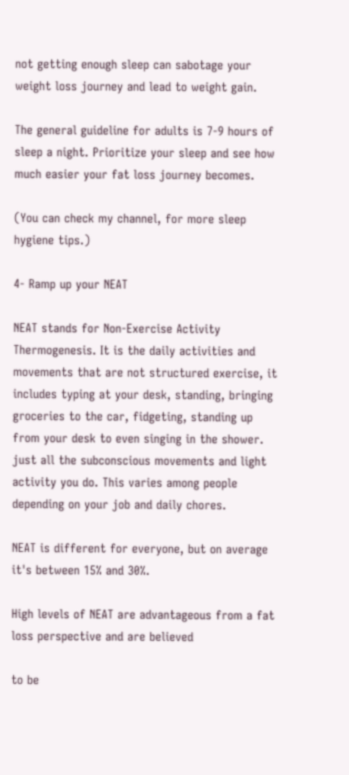not getting enough sleep can sabotage your weight loss journey and lead to weight gain.

The general guideline for adults is 7-9 hours of sleep a night. Prioritize your sleep and see how much easier your fat loss journey becomes.

(You can check my channel, for more sleep hygiene tips.)

4- Ramp up your NEAT

NEAT stands for Non-Exercise Activity Thermogenesis. It is the daily activities and movements that are not structured exercise, it includes typing at your desk, standing, bringing groceries to the car, fidgeting, standing up from your desk to even singing in the shower. just all the subconscious movements and light activity you do. This varies among people depending on your job and daily chores.

NEAT is different for everyone, but on average it's between 15% and 30%.

High levels of NEAT are advantageous from a fat loss perspective and are believed

to be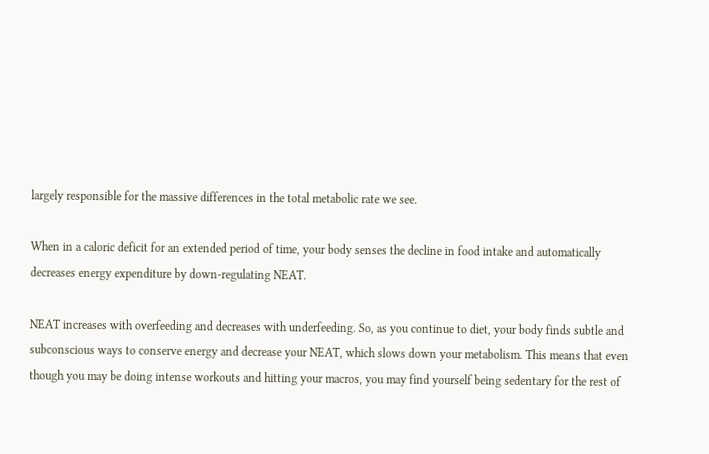largely responsible for the massive differences in the total metabolic rate we see.

When in a caloric deficit for an extended period of time, your body senses the decline in food intake and automatically decreases energy expenditure by down-regulating NEAT.

NEAT increases with overfeeding and decreases with underfeeding. So, as you continue to diet, your body finds subtle and subconscious ways to conserve energy and decrease your NEAT, which slows down your metabolism. This means that even though you may be doing intense workouts and hitting your macros, you may find yourself being sedentary for the rest of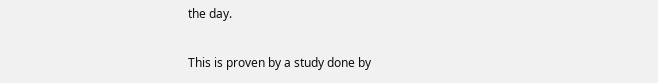the day.

This is proven by a study done by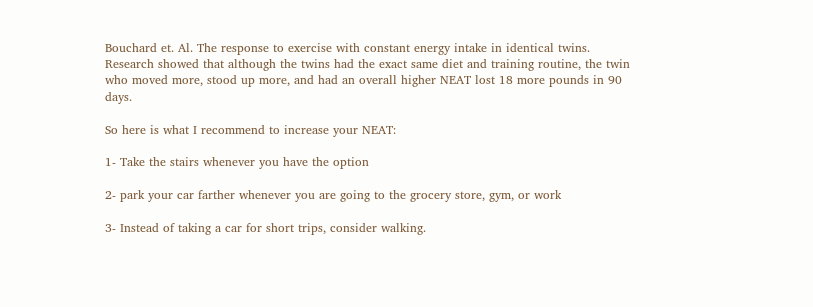Bouchard et. Al. The response to exercise with constant energy intake in identical twins. Research showed that although the twins had the exact same diet and training routine, the twin who moved more, stood up more, and had an overall higher NEAT lost 18 more pounds in 90 days.

So here is what I recommend to increase your NEAT:

1- Take the stairs whenever you have the option

2- park your car farther whenever you are going to the grocery store, gym, or work

3- Instead of taking a car for short trips, consider walking.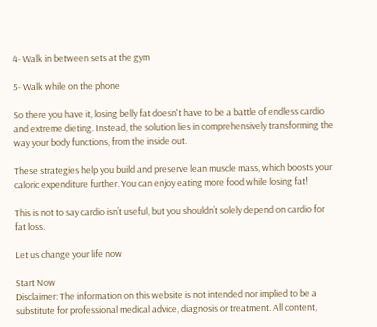4- Walk in between sets at the gym

5- Walk while on the phone

So there you have it, losing belly fat doesn't have to be a battle of endless cardio and extreme dieting. Instead, the solution lies in comprehensively transforming the way your body functions, from the inside out.

These strategies help you build and preserve lean muscle mass, which boosts your caloric expenditure further. You can enjoy eating more food while losing fat!

This is not to say cardio isn’t useful, but you shouldn’t solely depend on cardio for fat loss.

Let us change your life now

Start Now
Disclaimer: The information on this website is not intended nor implied to be a substitute for professional medical advice, diagnosis or treatment. All content,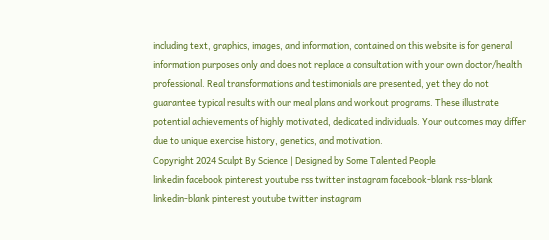including text, graphics, images, and information, contained on this website is for general information purposes only and does not replace a consultation with your own doctor/health professional. Real transformations and testimonials are presented, yet they do not guarantee typical results with our meal plans and workout programs. These illustrate potential achievements of highly motivated, dedicated individuals. Your outcomes may differ due to unique exercise history, genetics, and motivation.
Copyright 2024 Sculpt By Science | Designed by Some Talented People
linkedin facebook pinterest youtube rss twitter instagram facebook-blank rss-blank linkedin-blank pinterest youtube twitter instagram